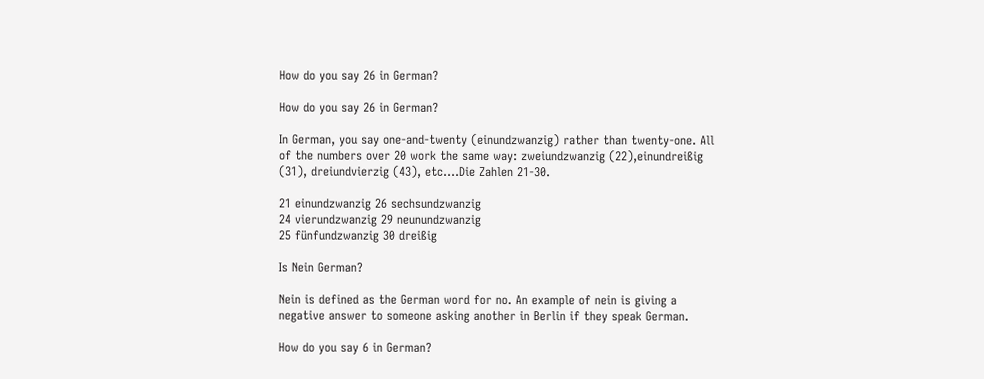How do you say 26 in German?

How do you say 26 in German?

In German, you say one-and-twenty (einundzwanzig) rather than twenty-one. All of the numbers over 20 work the same way: zweiundzwanzig (22),einundreißig (31), dreiundvierzig (43), etc….Die Zahlen 21-30.

21 einundzwanzig 26 sechsundzwanzig
24 vierundzwanzig 29 neunundzwanzig
25 fünfundzwanzig 30 dreißig

Is Nein German?

Nein is defined as the German word for no. An example of nein is giving a negative answer to someone asking another in Berlin if they speak German.

How do you say 6 in German?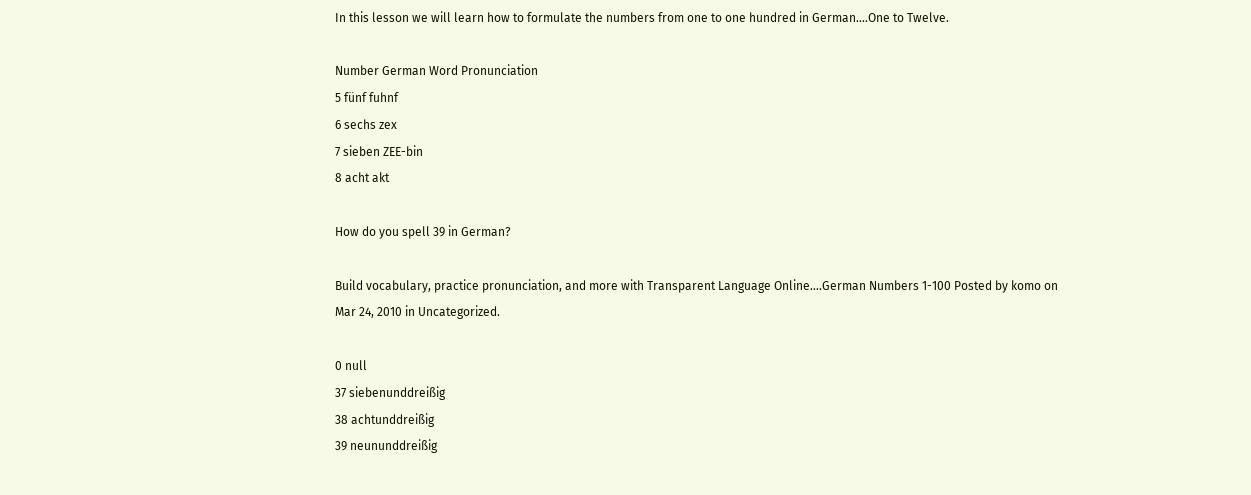In this lesson we will learn how to formulate the numbers from one to one hundred in German….One to Twelve.

Number German Word Pronunciation
5 fünf fuhnf
6 sechs zex
7 sieben ZEE-bin
8 acht akt

How do you spell 39 in German?

Build vocabulary, practice pronunciation, and more with Transparent Language Online….German Numbers 1-100 Posted by komo on Mar 24, 2010 in Uncategorized.

0 null
37 siebenunddreißig
38 achtunddreißig
39 neununddreißig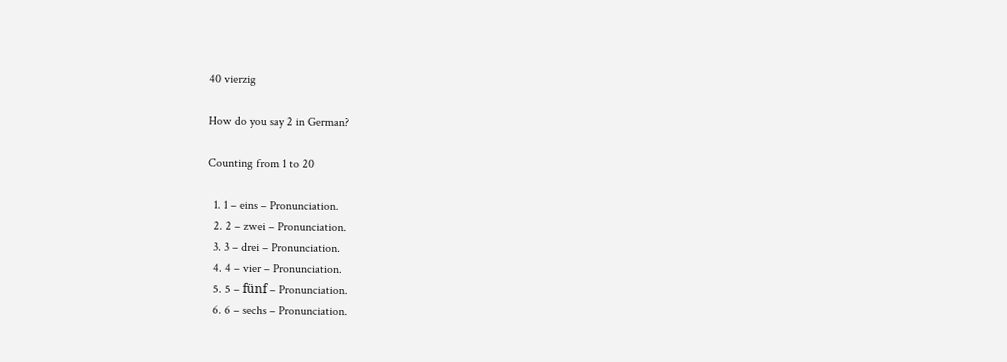40 vierzig

How do you say 2 in German?

Counting from 1 to 20

  1. 1 – eins – Pronunciation.
  2. 2 – zwei – Pronunciation.
  3. 3 – drei – Pronunciation.
  4. 4 – vier – Pronunciation.
  5. 5 – fünf – Pronunciation.
  6. 6 – sechs – Pronunciation.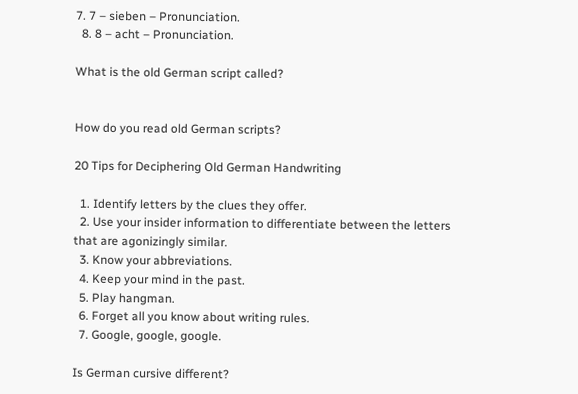7. 7 – sieben – Pronunciation.
  8. 8 – acht – Pronunciation.

What is the old German script called?


How do you read old German scripts?

20 Tips for Deciphering Old German Handwriting

  1. Identify letters by the clues they offer.
  2. Use your insider information to differentiate between the letters that are agonizingly similar.
  3. Know your abbreviations.
  4. Keep your mind in the past.
  5. Play hangman.
  6. Forget all you know about writing rules.
  7. Google, google, google.

Is German cursive different?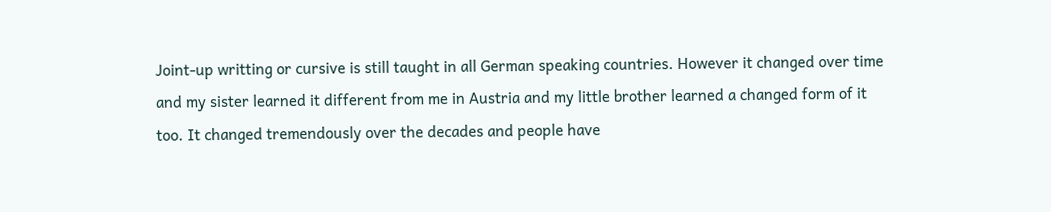Joint-up writting or cursive is still taught in all German speaking countries. However it changed over time and my sister learned it different from me in Austria and my little brother learned a changed form of it too. It changed tremendously over the decades and people have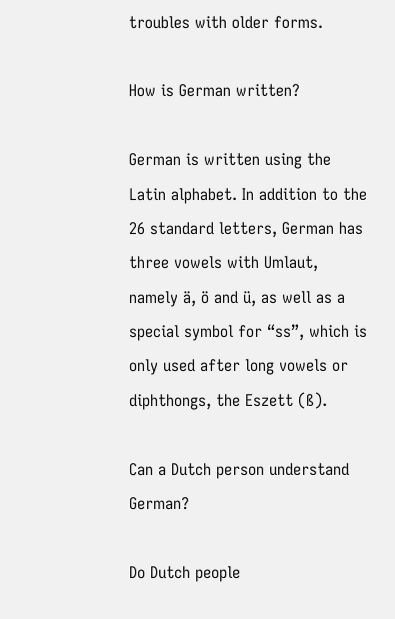troubles with older forms.

How is German written?

German is written using the Latin alphabet. In addition to the 26 standard letters, German has three vowels with Umlaut, namely ä, ö and ü, as well as a special symbol for “ss”, which is only used after long vowels or diphthongs, the Eszett (ß).

Can a Dutch person understand German?

Do Dutch people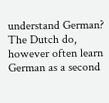understand German? The Dutch do, however often learn German as a second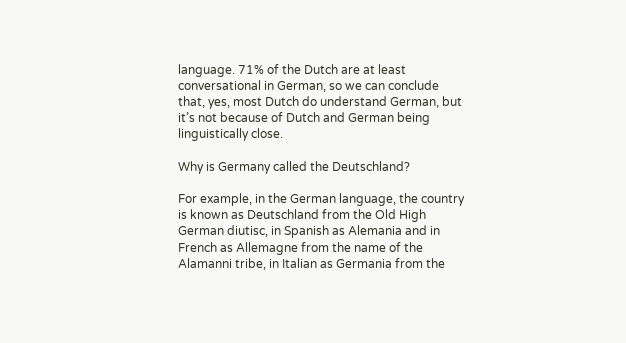language. 71% of the Dutch are at least conversational in German, so we can conclude that, yes, most Dutch do understand German, but it’s not because of Dutch and German being linguistically close.

Why is Germany called the Deutschland?

For example, in the German language, the country is known as Deutschland from the Old High German diutisc, in Spanish as Alemania and in French as Allemagne from the name of the Alamanni tribe, in Italian as Germania from the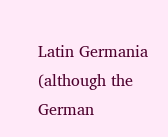Latin Germania (although the German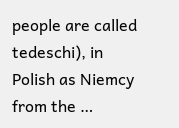people are called tedeschi), in Polish as Niemcy from the …